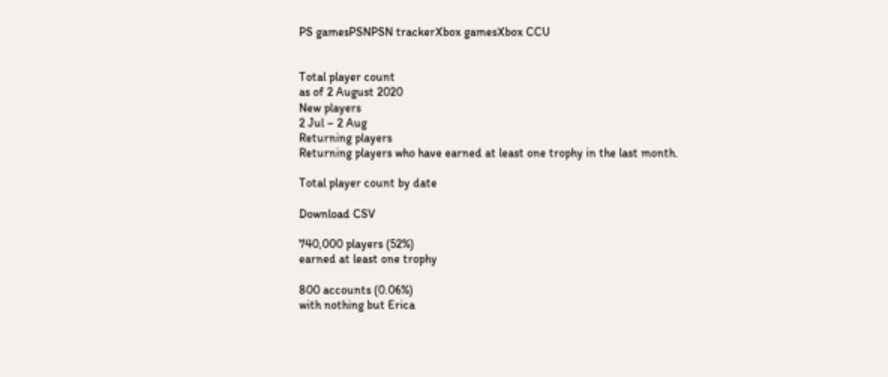PS gamesPSNPSN trackerXbox gamesXbox CCU


Total player count
as of 2 August 2020
New players
2 Jul – 2 Aug
Returning players
Returning players who have earned at least one trophy in the last month.

Total player count by date

Download CSV

740,000 players (52%)
earned at least one trophy

800 accounts (0.06%)
with nothing but Erica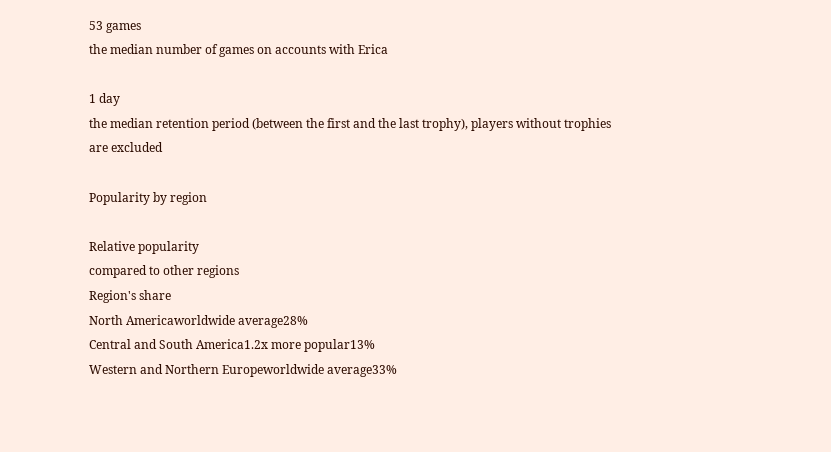53 games
the median number of games on accounts with Erica

1 day
the median retention period (between the first and the last trophy), players without trophies are excluded

Popularity by region

Relative popularity
compared to other regions
Region's share
North Americaworldwide average28%
Central and South America1.2x more popular13%
Western and Northern Europeworldwide average33%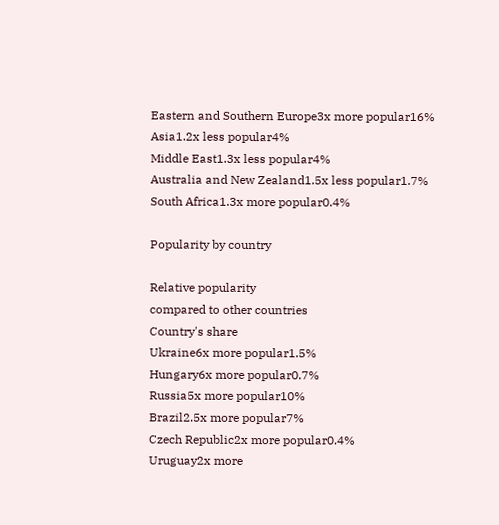Eastern and Southern Europe3x more popular16%
Asia1.2x less popular4%
Middle East1.3x less popular4%
Australia and New Zealand1.5x less popular1.7%
South Africa1.3x more popular0.4%

Popularity by country

Relative popularity
compared to other countries
Country's share
Ukraine6x more popular1.5%
Hungary6x more popular0.7%
Russia5x more popular10%
Brazil2.5x more popular7%
Czech Republic2x more popular0.4%
Uruguay2x more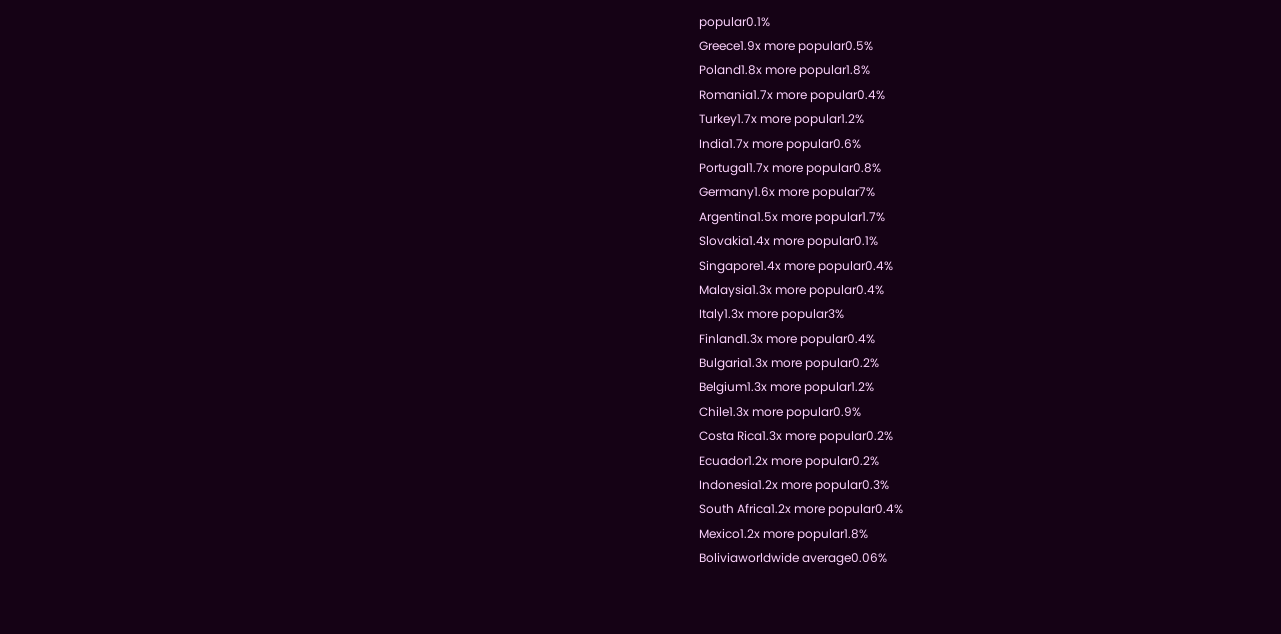popular0.1%
Greece1.9x more popular0.5%
Poland1.8x more popular1.8%
Romania1.7x more popular0.4%
Turkey1.7x more popular1.2%
India1.7x more popular0.6%
Portugal1.7x more popular0.8%
Germany1.6x more popular7%
Argentina1.5x more popular1.7%
Slovakia1.4x more popular0.1%
Singapore1.4x more popular0.4%
Malaysia1.3x more popular0.4%
Italy1.3x more popular3%
Finland1.3x more popular0.4%
Bulgaria1.3x more popular0.2%
Belgium1.3x more popular1.2%
Chile1.3x more popular0.9%
Costa Rica1.3x more popular0.2%
Ecuador1.2x more popular0.2%
Indonesia1.2x more popular0.3%
South Africa1.2x more popular0.4%
Mexico1.2x more popular1.8%
Boliviaworldwide average0.06%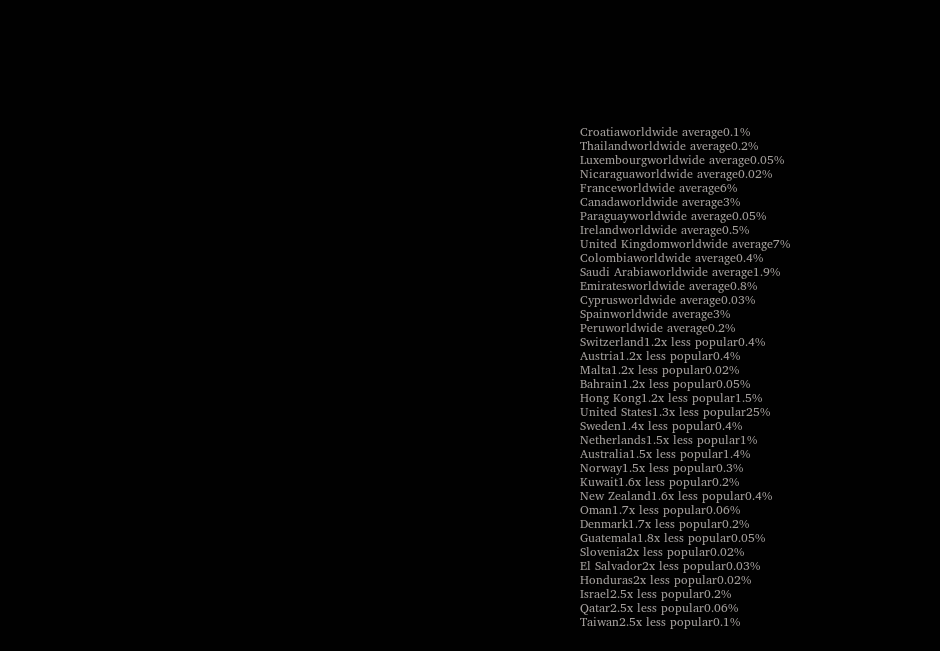Croatiaworldwide average0.1%
Thailandworldwide average0.2%
Luxembourgworldwide average0.05%
Nicaraguaworldwide average0.02%
Franceworldwide average6%
Canadaworldwide average3%
Paraguayworldwide average0.05%
Irelandworldwide average0.5%
United Kingdomworldwide average7%
Colombiaworldwide average0.4%
Saudi Arabiaworldwide average1.9%
Emiratesworldwide average0.8%
Cyprusworldwide average0.03%
Spainworldwide average3%
Peruworldwide average0.2%
Switzerland1.2x less popular0.4%
Austria1.2x less popular0.4%
Malta1.2x less popular0.02%
Bahrain1.2x less popular0.05%
Hong Kong1.2x less popular1.5%
United States1.3x less popular25%
Sweden1.4x less popular0.4%
Netherlands1.5x less popular1%
Australia1.5x less popular1.4%
Norway1.5x less popular0.3%
Kuwait1.6x less popular0.2%
New Zealand1.6x less popular0.4%
Oman1.7x less popular0.06%
Denmark1.7x less popular0.2%
Guatemala1.8x less popular0.05%
Slovenia2x less popular0.02%
El Salvador2x less popular0.03%
Honduras2x less popular0.02%
Israel2.5x less popular0.2%
Qatar2.5x less popular0.06%
Taiwan2.5x less popular0.1%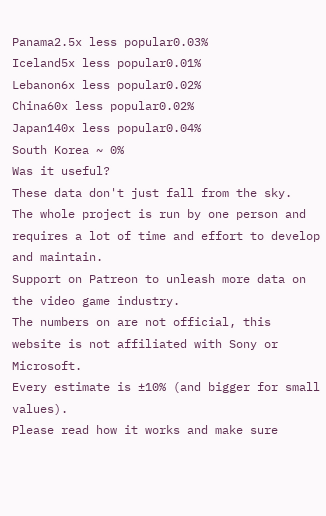Panama2.5x less popular0.03%
Iceland5x less popular0.01%
Lebanon6x less popular0.02%
China60x less popular0.02%
Japan140x less popular0.04%
South Korea ~ 0%
Was it useful?
These data don't just fall from the sky.
The whole project is run by one person and requires a lot of time and effort to develop and maintain.
Support on Patreon to unleash more data on the video game industry.
The numbers on are not official, this website is not affiliated with Sony or Microsoft.
Every estimate is ±10% (and bigger for small values).
Please read how it works and make sure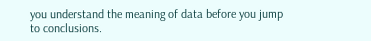you understand the meaning of data before you jump to conclusions.